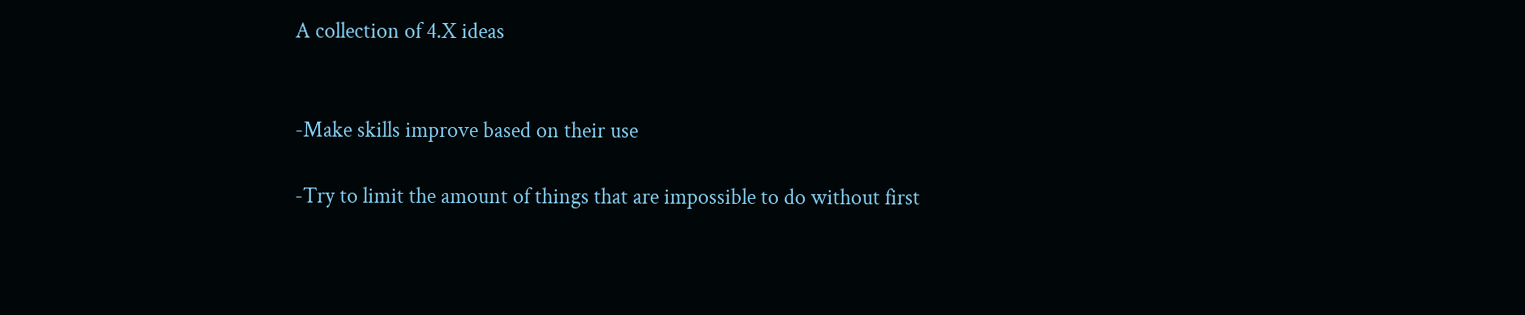A collection of 4.X ideas


-Make skills improve based on their use

-Try to limit the amount of things that are impossible to do without first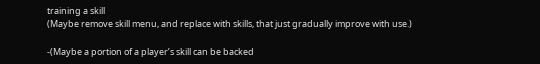training a skill
(Maybe remove skill menu, and replace with skills, that just gradually improve with use.)

-(Maybe a portion of a player’s skill can be backed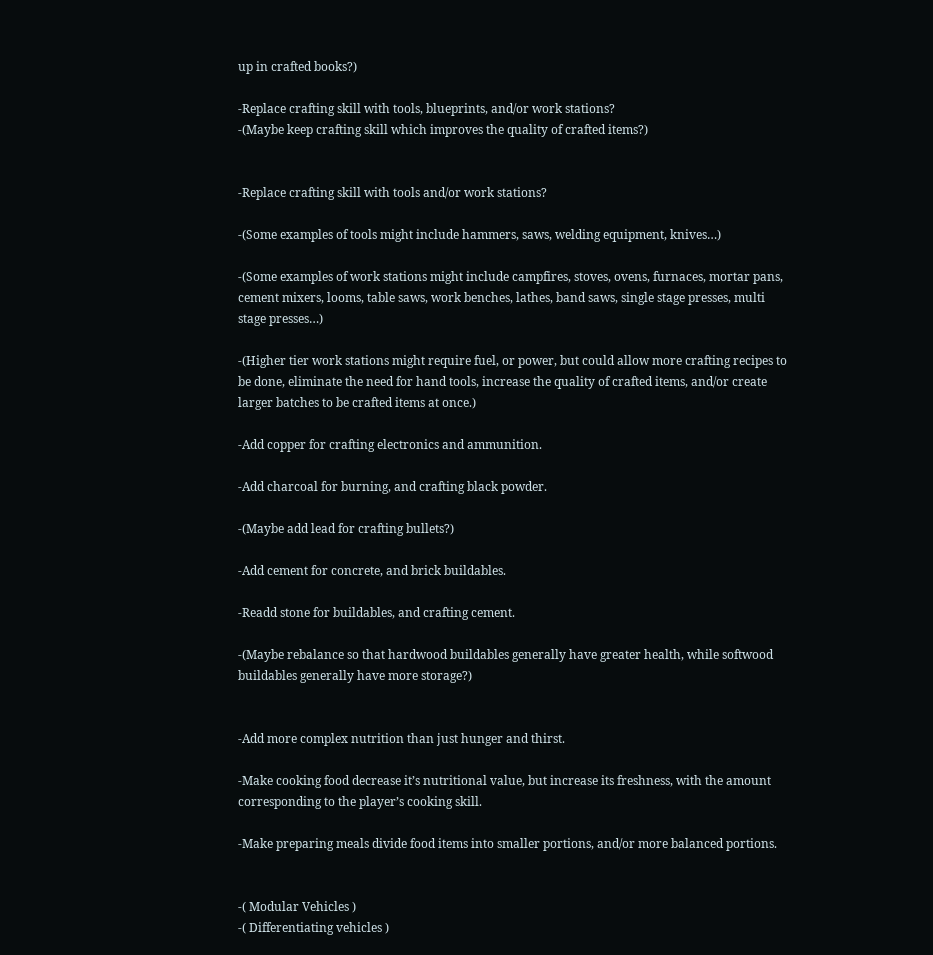up in crafted books?)

-Replace crafting skill with tools, blueprints, and/or work stations?
-(Maybe keep crafting skill which improves the quality of crafted items?)


-Replace crafting skill with tools and/or work stations?

-(Some examples of tools might include hammers, saws, welding equipment, knives…)

-(Some examples of work stations might include campfires, stoves, ovens, furnaces, mortar pans, cement mixers, looms, table saws, work benches, lathes, band saws, single stage presses, multi stage presses…)

-(Higher tier work stations might require fuel, or power, but could allow more crafting recipes to be done, eliminate the need for hand tools, increase the quality of crafted items, and/or create larger batches to be crafted items at once.)

-Add copper for crafting electronics and ammunition.

-Add charcoal for burning, and crafting black powder.

-(Maybe add lead for crafting bullets?)

-Add cement for concrete, and brick buildables.

-Readd stone for buildables, and crafting cement.

-(Maybe rebalance so that hardwood buildables generally have greater health, while softwood buildables generally have more storage?)


-Add more complex nutrition than just hunger and thirst.

-Make cooking food decrease it’s nutritional value, but increase its freshness, with the amount corresponding to the player’s cooking skill.

-Make preparing meals divide food items into smaller portions, and/or more balanced portions.


-( Modular Vehicles )
-( Differentiating vehicles )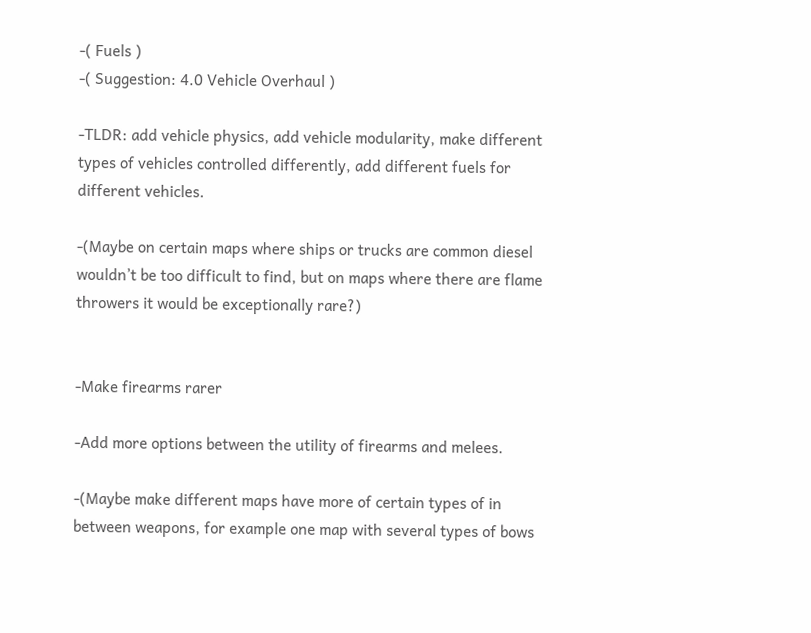-( Fuels )
-( Suggestion: 4.0 Vehicle Overhaul )

-TLDR: add vehicle physics, add vehicle modularity, make different types of vehicles controlled differently, add different fuels for different vehicles.

-(Maybe on certain maps where ships or trucks are common diesel wouldn’t be too difficult to find, but on maps where there are flame throwers it would be exceptionally rare?)


-Make firearms rarer

-Add more options between the utility of firearms and melees.

-(Maybe make different maps have more of certain types of in between weapons, for example one map with several types of bows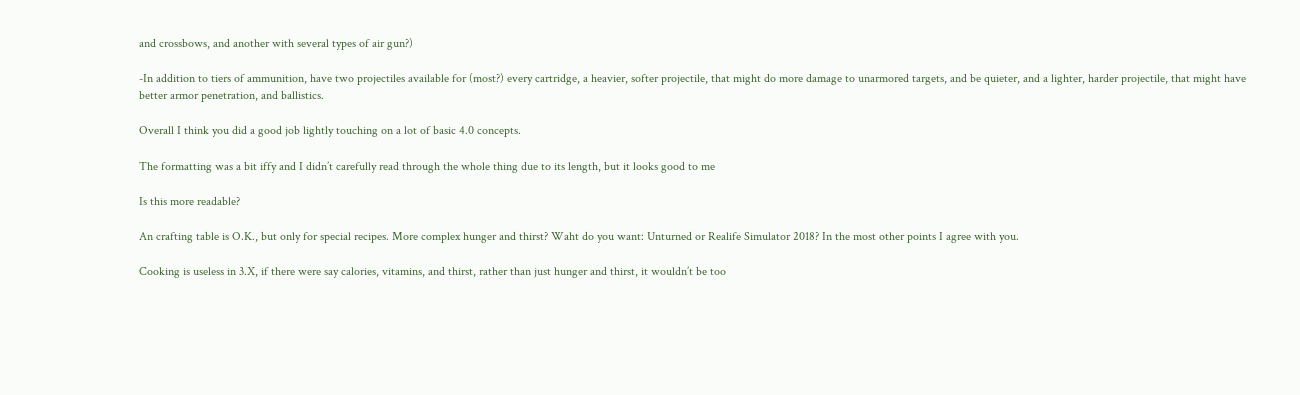and crossbows, and another with several types of air gun?)

-In addition to tiers of ammunition, have two projectiles available for (most?) every cartridge, a heavier, softer projectile, that might do more damage to unarmored targets, and be quieter, and a lighter, harder projectile, that might have better armor penetration, and ballistics.

Overall I think you did a good job lightly touching on a lot of basic 4.0 concepts.

The formatting was a bit iffy and I didn’t carefully read through the whole thing due to its length, but it looks good to me

Is this more readable?

An crafting table is O.K., but only for special recipes. More complex hunger and thirst? Waht do you want: Unturned or Realife Simulator 2018? In the most other points I agree with you.

Cooking is useless in 3.X, if there were say calories, vitamins, and thirst, rather than just hunger and thirst, it wouldn’t be too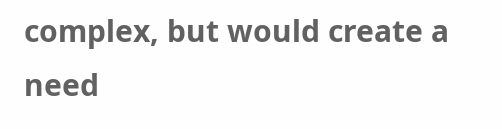complex, but would create a need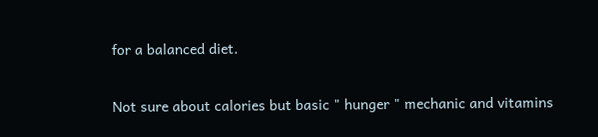for a balanced diet.

Not sure about calories but basic " hunger " mechanic and vitamins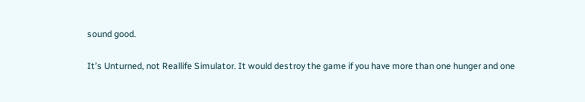sound good.

It’s Unturned, not Reallife Simulator. It would destroy the game if you have more than one hunger and one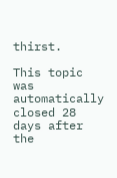thirst.

This topic was automatically closed 28 days after the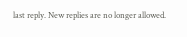last reply. New replies are no longer allowed.